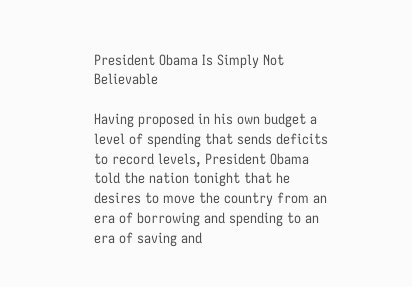President Obama Is Simply Not Believable

Having proposed in his own budget a level of spending that sends deficits to record levels, President Obama told the nation tonight that he desires to move the country from an era of borrowing and spending to an era of saving and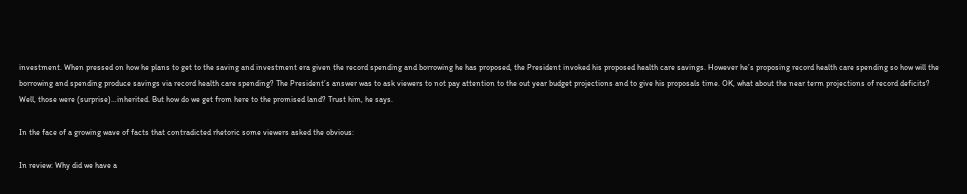investment. When pressed on how he plans to get to the saving and investment era given the record spending and borrowing he has proposed, the President invoked his proposed health care savings. However he’s proposing record health care spending so how will the borrowing and spending produce savings via record health care spending? The President’s answer was to ask viewers to not pay attention to the out year budget projections and to give his proposals time. OK, what about the near term projections of record deficits? Well, those were (surprise)…inherited. But how do we get from here to the promised land? Trust him, he says.

In the face of a growing wave of facts that contradicted rhetoric some viewers asked the obvious:

In review: Why did we have a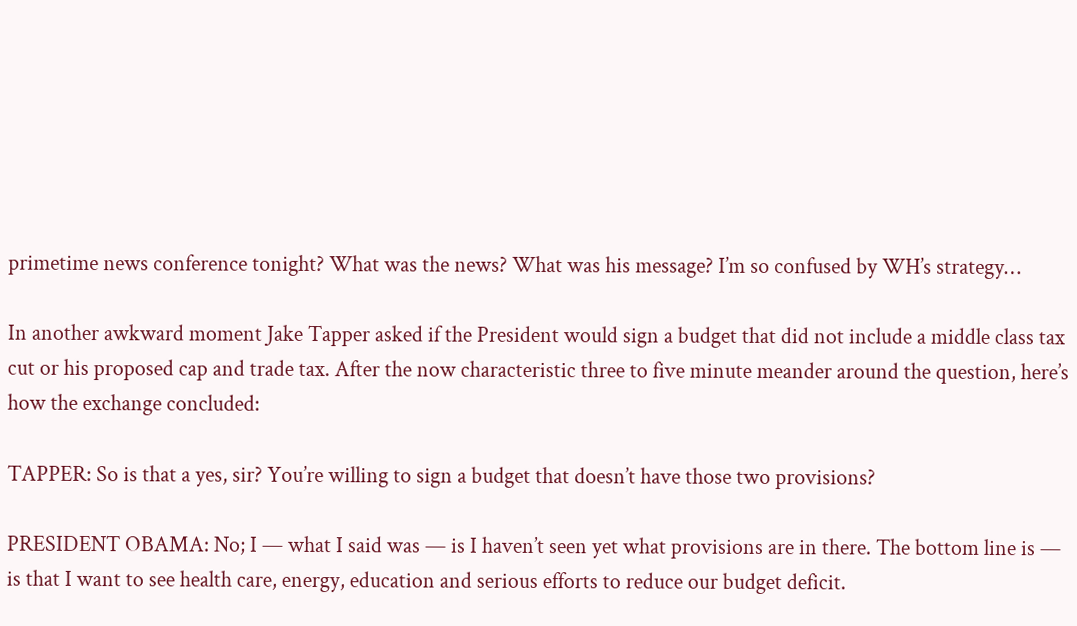primetime news conference tonight? What was the news? What was his message? I’m so confused by WH’s strategy…

In another awkward moment Jake Tapper asked if the President would sign a budget that did not include a middle class tax cut or his proposed cap and trade tax. After the now characteristic three to five minute meander around the question, here’s how the exchange concluded:

TAPPER: So is that a yes, sir? You’re willing to sign a budget that doesn’t have those two provisions?

PRESIDENT OBAMA: No; I — what I said was — is I haven’t seen yet what provisions are in there. The bottom line is — is that I want to see health care, energy, education and serious efforts to reduce our budget deficit.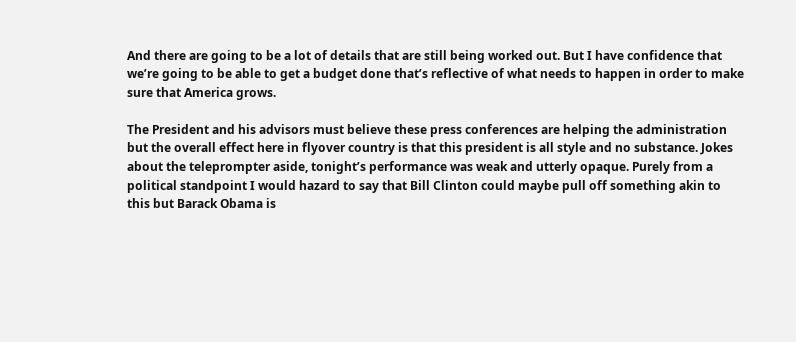And there are going to be a lot of details that are still being worked out. But I have confidence that we’re going to be able to get a budget done that’s reflective of what needs to happen in order to make sure that America grows.

The President and his advisors must believe these press conferences are helping the administration but the overall effect here in flyover country is that this president is all style and no substance. Jokes about the teleprompter aside, tonight’s performance was weak and utterly opaque. Purely from a political standpoint I would hazard to say that Bill Clinton could maybe pull off something akin to this but Barack Obama is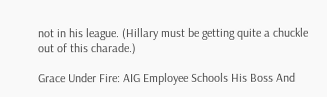not in his league. (Hillary must be getting quite a chuckle out of this charade.)

Grace Under Fire: AIG Employee Schools His Boss And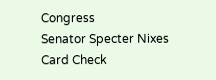Congress
Senator Specter Nixes Card Check